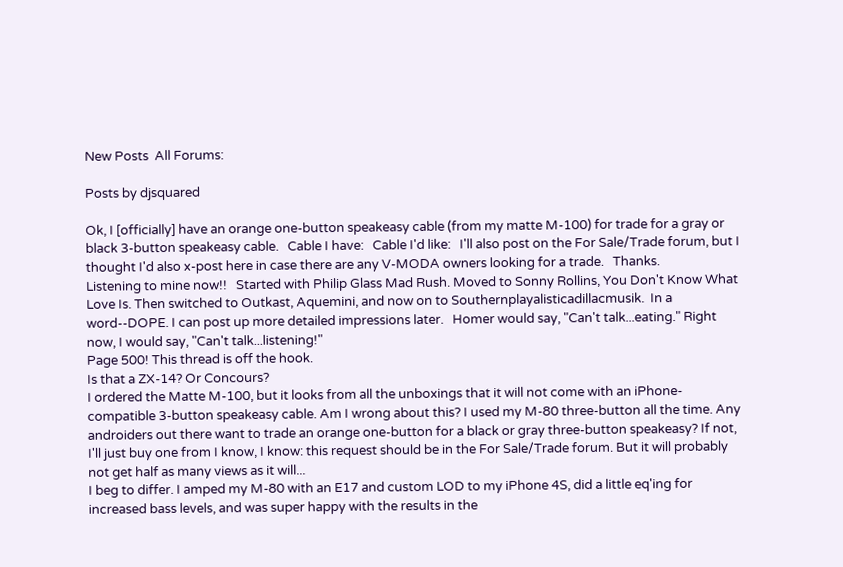New Posts  All Forums:

Posts by djsquared

Ok, I [officially] have an orange one-button speakeasy cable (from my matte M-100) for trade for a gray or black 3-button speakeasy cable.   Cable I have:   Cable I'd like:   I'll also post on the For Sale/Trade forum, but I thought I'd also x-post here in case there are any V-MODA owners looking for a trade.   Thanks.
Listening to mine now!!   Started with Philip Glass Mad Rush. Moved to Sonny Rollins, You Don't Know What Love Is. Then switched to Outkast, Aquemini, and now on to Southernplayalisticadillacmusik.  In a word--DOPE. I can post up more detailed impressions later.   Homer would say, "Can't talk...eating." Right now, I would say, "Can't talk...listening!"
Page 500! This thread is off the hook.
Is that a ZX-14? Or Concours?
I ordered the Matte M-100, but it looks from all the unboxings that it will not come with an iPhone-compatible 3-button speakeasy cable. Am I wrong about this? I used my M-80 three-button all the time. Any androiders out there want to trade an orange one-button for a black or gray three-button speakeasy? If not, I'll just buy one from I know, I know: this request should be in the For Sale/Trade forum. But it will probably not get half as many views as it will...
I beg to differ. I amped my M-80 with an E17 and custom LOD to my iPhone 4S, did a little eq'ing for increased bass levels, and was super happy with the results in the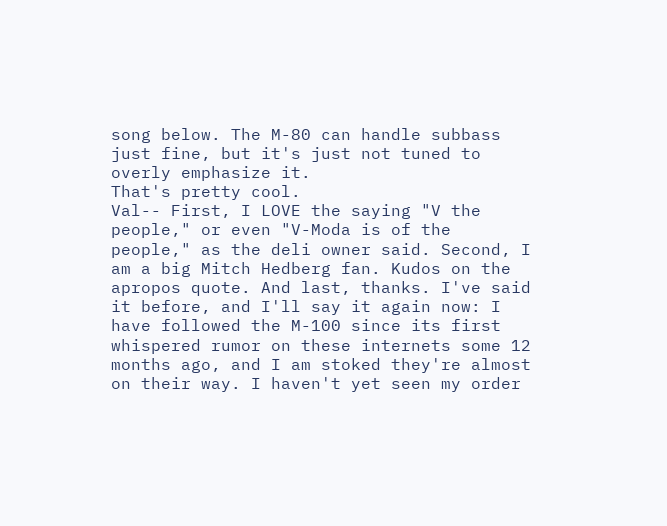song below. The M-80 can handle subbass just fine, but it's just not tuned to overly emphasize it.
That's pretty cool.
Val-- First, I LOVE the saying "V the people," or even "V-Moda is of the people," as the deli owner said. Second, I am a big Mitch Hedberg fan. Kudos on the apropos quote. And last, thanks. I've said it before, and I'll say it again now: I have followed the M-100 since its first whispered rumor on these internets some 12 months ago, and I am stoked they're almost on their way. I haven't yet seen my order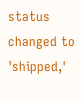status changed to 'shipped,'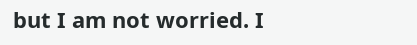but I am not worried. I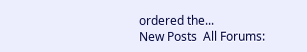ordered the...
New Posts  All Forums: